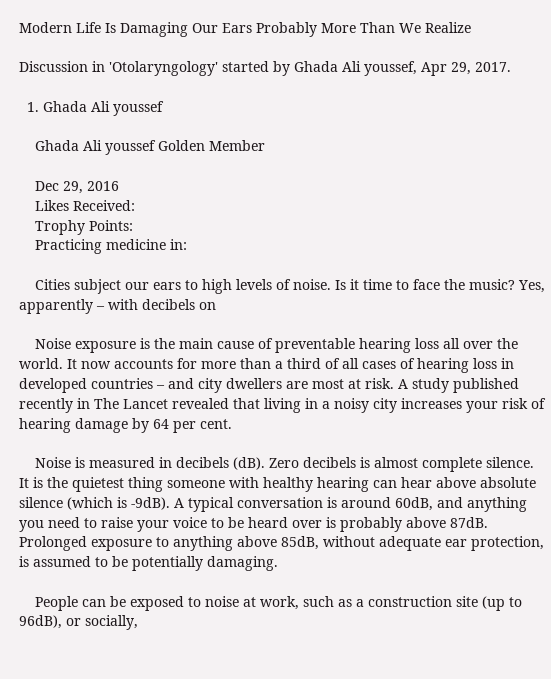Modern Life Is Damaging Our Ears Probably More Than We Realize

Discussion in 'Otolaryngology' started by Ghada Ali youssef, Apr 29, 2017.

  1. Ghada Ali youssef

    Ghada Ali youssef Golden Member

    Dec 29, 2016
    Likes Received:
    Trophy Points:
    Practicing medicine in:

    Cities subject our ears to high levels of noise. Is it time to face the music? Yes, apparently – with decibels on

    Noise exposure is the main cause of preventable hearing loss all over the world. It now accounts for more than a third of all cases of hearing loss in developed countries – and city dwellers are most at risk. A study published recently in The Lancet revealed that living in a noisy city increases your risk of hearing damage by 64 per cent.

    Noise is measured in decibels (dB). Zero decibels is almost complete silence. It is the quietest thing someone with healthy hearing can hear above absolute silence (which is -9dB). A typical conversation is around 60dB, and anything you need to raise your voice to be heard over is probably above 87dB. Prolonged exposure to anything above 85dB, without adequate ear protection, is assumed to be potentially damaging.

    People can be exposed to noise at work, such as a construction site (up to 96dB), or socially,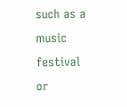such as a music festival or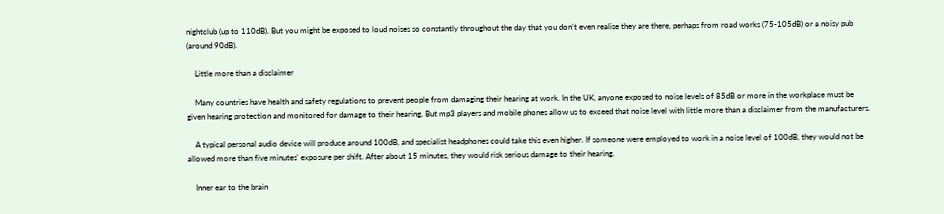nightclub (up to 110dB). But you might be exposed to loud noises so constantly throughout the day that you don’t even realise they are there, perhaps from road works (75-105dB) or a noisy pub (around 90dB).

    Little more than a disclaimer

    Many countries have health and safety regulations to prevent people from damaging their hearing at work. In the UK, anyone exposed to noise levels of 85dB or more in the workplace must be given hearing protection and monitored for damage to their hearing. But mp3 players and mobile phones allow us to exceed that noise level with little more than a disclaimer from the manufacturers.

    A typical personal audio device will produce around 100dB, and specialist headphones could take this even higher. If someone were employed to work in a noise level of 100dB, they would not be allowed more than five minutes’ exposure per shift. After about 15 minutes, they would risk serious damage to their hearing.

    Inner ear to the brain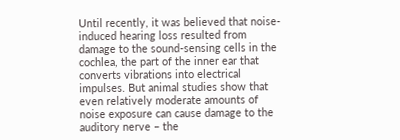Until recently, it was believed that noise-induced hearing loss resulted from damage to the sound-sensing cells in the cochlea, the part of the inner ear that converts vibrations into electrical impulses. But animal studies show that even relatively moderate amounts of noise exposure can cause damage to the auditory nerve – the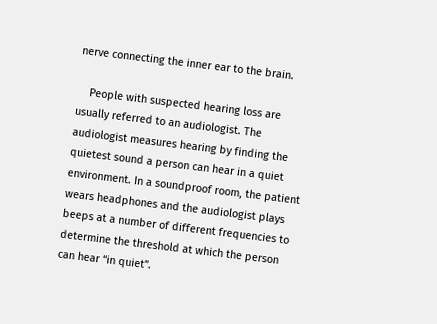nerve connecting the inner ear to the brain.

    People with suspected hearing loss are usually referred to an audiologist. The audiologist measures hearing by finding the quietest sound a person can hear in a quiet environment. In a soundproof room, the patient wears headphones and the audiologist plays beeps at a number of different frequencies to determine the threshold at which the person can hear “in quiet”.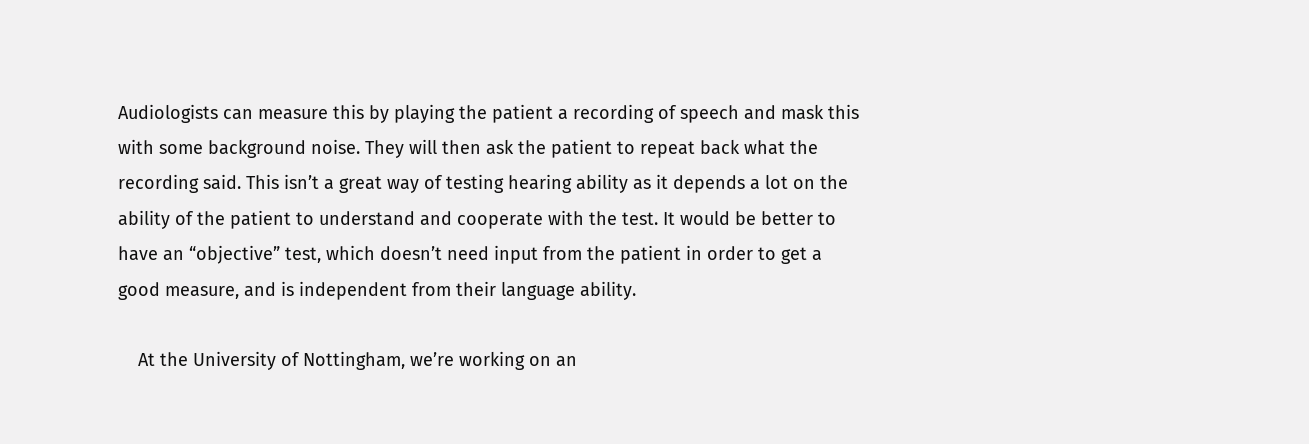Audiologists can measure this by playing the patient a recording of speech and mask this with some background noise. They will then ask the patient to repeat back what the recording said. This isn’t a great way of testing hearing ability as it depends a lot on the ability of the patient to understand and cooperate with the test. It would be better to have an “objective” test, which doesn’t need input from the patient in order to get a good measure, and is independent from their language ability.

    At the University of Nottingham, we’re working on an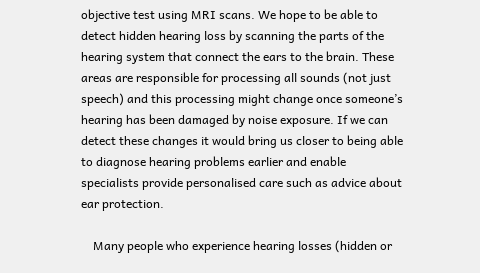objective test using MRI scans. We hope to be able to detect hidden hearing loss by scanning the parts of the hearing system that connect the ears to the brain. These areas are responsible for processing all sounds (not just speech) and this processing might change once someone’s hearing has been damaged by noise exposure. If we can detect these changes it would bring us closer to being able to diagnose hearing problems earlier and enable specialists provide personalised care such as advice about ear protection.

    Many people who experience hearing losses (hidden or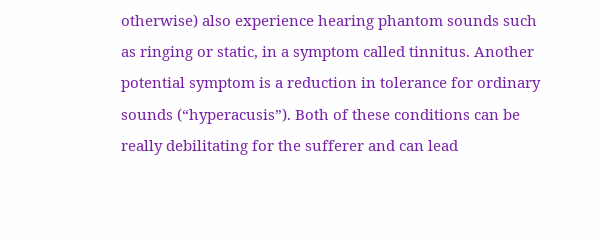otherwise) also experience hearing phantom sounds such as ringing or static, in a symptom called tinnitus. Another potential symptom is a reduction in tolerance for ordinary sounds (“hyperacusis”). Both of these conditions can be really debilitating for the sufferer and can lead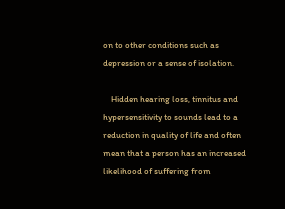on to other conditions such as depression or a sense of isolation.

    Hidden hearing loss, tinnitus and hypersensitivity to sounds lead to a reduction in quality of life and often mean that a person has an increased likelihood of suffering from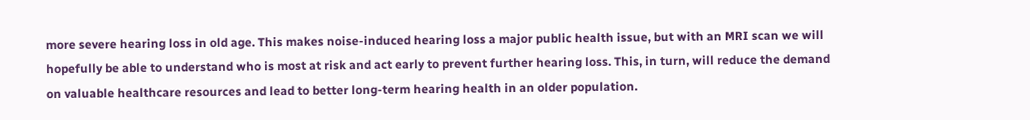more severe hearing loss in old age. This makes noise-induced hearing loss a major public health issue, but with an MRI scan we will hopefully be able to understand who is most at risk and act early to prevent further hearing loss. This, in turn, will reduce the demand on valuable healthcare resources and lead to better long-term hearing health in an older population.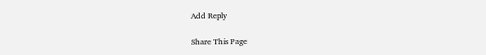Add Reply

Share This Page